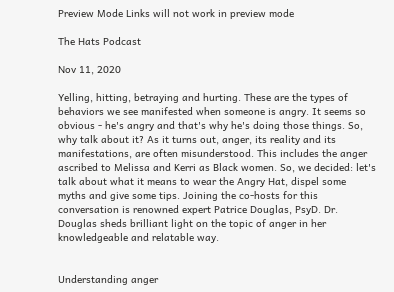Preview Mode Links will not work in preview mode

The Hats Podcast

Nov 11, 2020

Yelling, hitting, betraying and hurting. These are the types of behaviors we see manifested when someone is angry. It seems so obvious - he's angry and that's why he's doing those things. So, why talk about it? As it turns out, anger, its reality and its manifestations, are often misunderstood. This includes the anger ascribed to Melissa and Kerri as Black women. So, we decided: let's talk about what it means to wear the Angry Hat, dispel some myths and give some tips. Joining the co-hosts for this conversation is renowned expert Patrice Douglas, PsyD. Dr. Douglas sheds brilliant light on the topic of anger in her knowledgeable and relatable way.


Understanding anger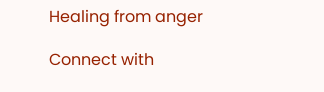Healing from anger

Connect with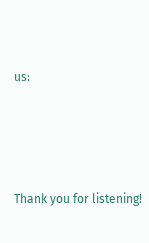us:




Thank you for listening!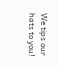We tips our hats to you!